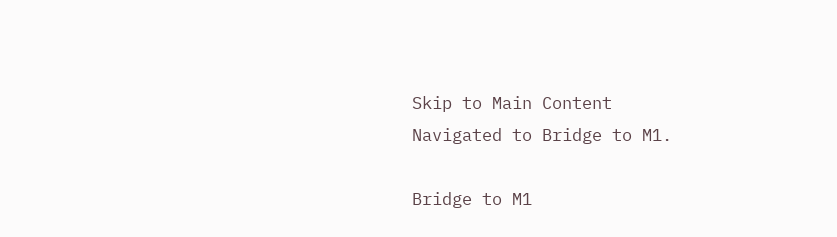Skip to Main Content
Navigated to Bridge to M1.

Bridge to M1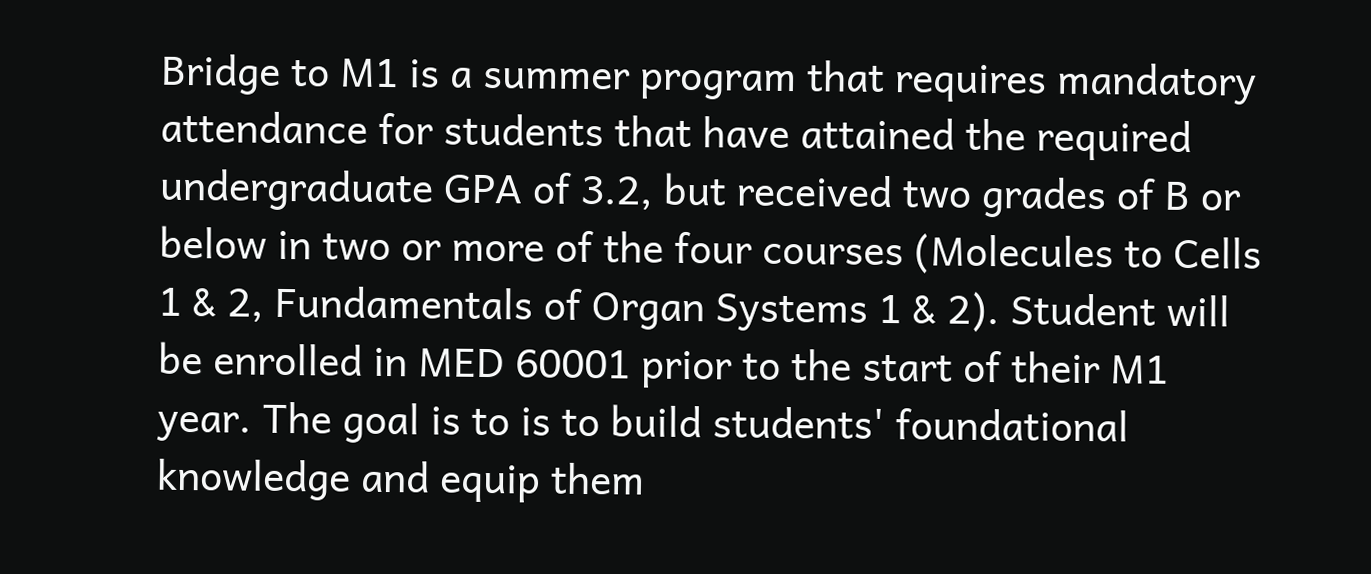Bridge to M1 is a summer program that requires mandatory attendance for students that have attained the required undergraduate GPA of 3.2, but received two grades of B or below in two or more of the four courses (Molecules to Cells 1 & 2, Fundamentals of Organ Systems 1 & 2). Student will be enrolled in MED 60001 prior to the start of their M1 year. The goal is to is to build students' foundational knowledge and equip them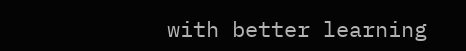with better learning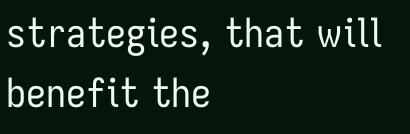strategies, that will benefit the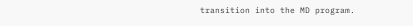transition into the MD program.